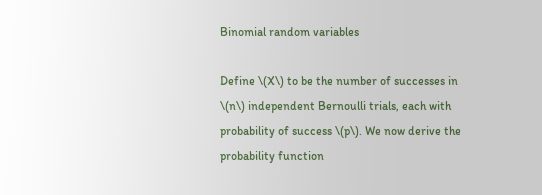Binomial random variables

Define \(X\) to be the number of successes in \(n\) independent Bernoulli trials, each with probability of success \(p\). We now derive the probability function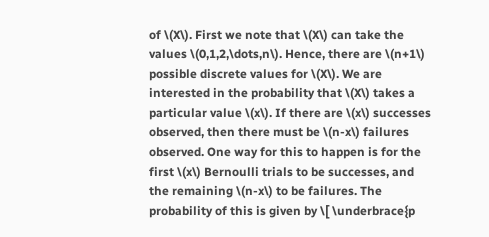of \(X\). First we note that \(X\) can take the values \(0,1,2,\dots,n\). Hence, there are \(n+1\) possible discrete values for \(X\). We are interested in the probability that \(X\) takes a particular value \(x\). If there are \(x\) successes observed, then there must be \(n-x\) failures observed. One way for this to happen is for the first \(x\) Bernoulli trials to be successes, and the remaining \(n-x\) to be failures. The probability of this is given by \[ \underbrace{p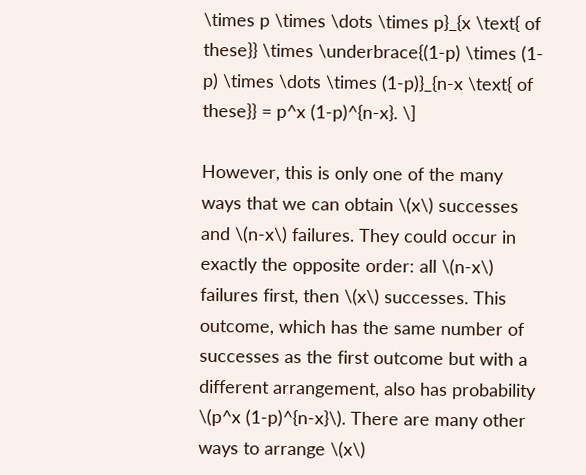\times p \times \dots \times p}_{x \text{ of these}} \times \underbrace{(1-p) \times (1-p) \times \dots \times (1-p)}_{n-x \text{ of these}} = p^x (1-p)^{n-x}. \]

However, this is only one of the many ways that we can obtain \(x\) successes and \(n-x\) failures. They could occur in exactly the opposite order: all \(n-x\) failures first, then \(x\) successes. This outcome, which has the same number of successes as the first outcome but with a different arrangement, also has probability \(p^x (1-p)^{n-x}\). There are many other ways to arrange \(x\)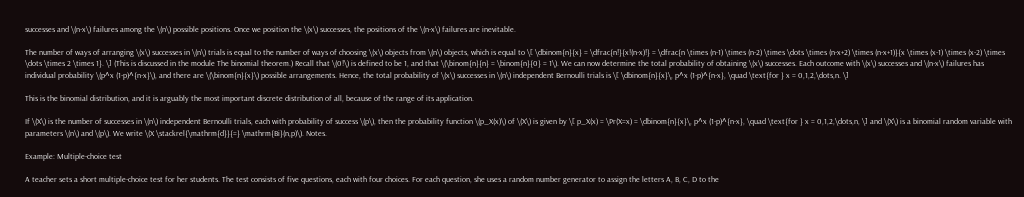successes and \(n-x\) failures among the \(n\) possible positions. Once we position the \(x\) successes, the positions of the \(n-x\) failures are inevitable.

The number of ways of arranging \(x\) successes in \(n\) trials is equal to the number of ways of choosing \(x\) objects from \(n\) objects, which is equal to \[ \dbinom{n}{x} = \dfrac{n!}{x!(n-x)!} = \dfrac{n \times (n-1) \times (n-2) \times \dots \times (n-x+2) \times (n-x+1)}{x \times (x-1) \times (x-2) \times \dots \times 2 \times 1}. \] (This is discussed in the module The binomial theorem.) Recall that \(0!\) is defined to be 1, and that \(\binom{n}{n} = \binom{n}{0} = 1\). We can now determine the total probability of obtaining \(x\) successes. Each outcome with \(x\) successes and \(n-x\) failures has individual probability \(p^x (1-p)^{n-x}\), and there are \(\binom{n}{x}\) possible arrangements. Hence, the total probability of \(x\) successes in \(n\) independent Bernoulli trials is \[ \dbinom{n}{x}\, p^x (1-p)^{n-x}, \quad \text{for } x = 0,1,2,\dots,n. \]

This is the binomial distribution, and it is arguably the most important discrete distribution of all, because of the range of its application.

If \(X\) is the number of successes in \(n\) independent Bernoulli trials, each with probability of success \(p\), then the probability function \(p_X(x)\) of \(X\) is given by \[ p_X(x) = \Pr(X=x) = \dbinom{n}{x}\, p^x (1-p)^{n-x}, \quad \text{for } x = 0,1,2,\dots,n, \] and \(X\) is a binomial random variable with parameters \(n\) and \(p\). We write \(X \stackrel{\mathrm{d}}{=} \mathrm{Bi}(n,p)\). Notes.

Example: Multiple-choice test

A teacher sets a short multiple-choice test for her students. The test consists of five questions, each with four choices. For each question, she uses a random number generator to assign the letters A, B, C, D to the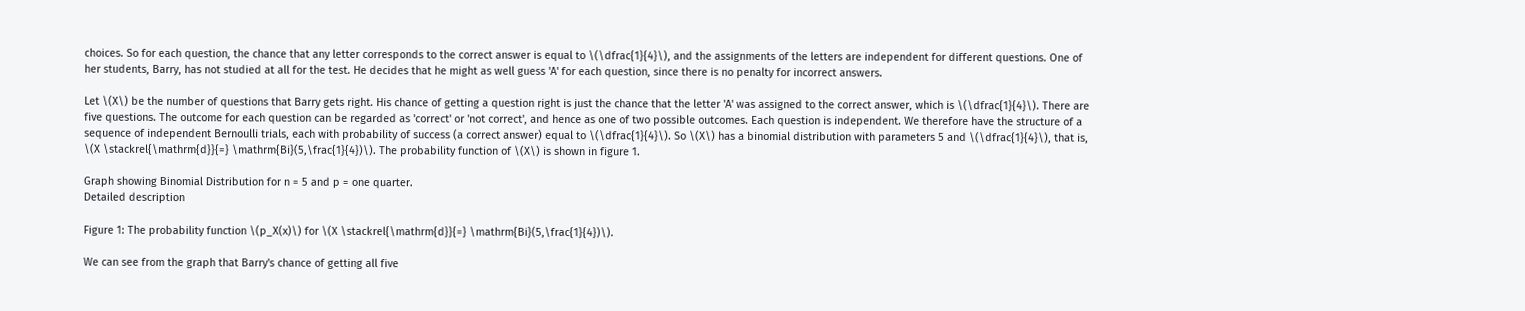choices. So for each question, the chance that any letter corresponds to the correct answer is equal to \(\dfrac{1}{4}\), and the assignments of the letters are independent for different questions. One of her students, Barry, has not studied at all for the test. He decides that he might as well guess 'A' for each question, since there is no penalty for incorrect answers.

Let \(X\) be the number of questions that Barry gets right. His chance of getting a question right is just the chance that the letter 'A' was assigned to the correct answer, which is \(\dfrac{1}{4}\). There are five questions. The outcome for each question can be regarded as 'correct' or 'not correct', and hence as one of two possible outcomes. Each question is independent. We therefore have the structure of a sequence of independent Bernoulli trials, each with probability of success (a correct answer) equal to \(\dfrac{1}{4}\). So \(X\) has a binomial distribution with parameters 5 and \(\dfrac{1}{4}\), that is, \(X \stackrel{\mathrm{d}}{=} \mathrm{Bi}(5,\frac{1}{4})\). The probability function of \(X\) is shown in figure 1.

Graph showing Binomial Distribution for n = 5 and p = one quarter.
Detailed description

Figure 1: The probability function \(p_X(x)\) for \(X \stackrel{\mathrm{d}}{=} \mathrm{Bi}(5,\frac{1}{4})\).

We can see from the graph that Barry's chance of getting all five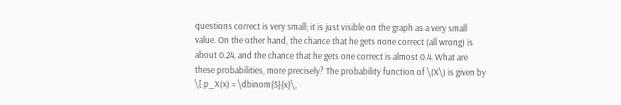questions correct is very small; it is just visible on the graph as a very small value. On the other hand, the chance that he gets none correct (all wrong) is about 0.24, and the chance that he gets one correct is almost 0.4. What are these probabilities, more precisely? The probability function of \(X\) is given by \[ p_X(x) = \dbinom{5}{x}\,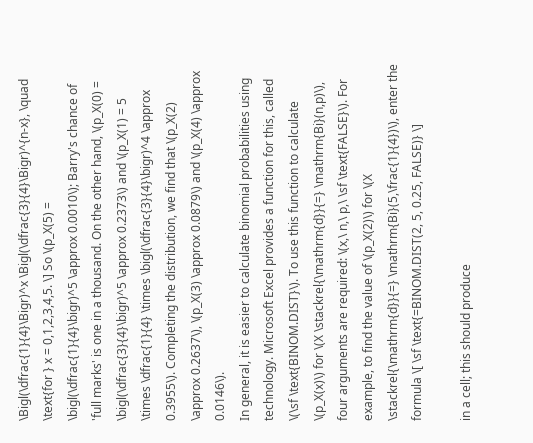\Bigl(\dfrac{1}{4}\Bigr)^x \Bigl(\dfrac{3}{4}\Bigr)^{n-x}, \quad \text{for } x = 0,1,2,3,4,5. \] So \(p_X(5) = \bigl(\dfrac{1}{4}\bigr)^5 \approx 0.0010\); Barry's chance of 'full marks' is one in a thousand. On the other hand, \(p_X(0) = \bigl(\dfrac{3}{4}\bigr)^5 \approx 0.2373\) and \(p_X(1) = 5 \times \dfrac{1}{4} \times \bigl(\dfrac{3}{4}\bigr)^4 \approx 0.3955\). Completing the distribution, we find that \(p_X(2) \approx 0.2637\), \(p_X(3) \approx 0.0879\) and \(p_X(4) \approx 0.0146\).
In general, it is easier to calculate binomial probabilities using technology. Microsoft Excel provides a function for this, called \(\sf \text{BINOM.DIST}\). To use this function to calculate \(p_X(x)\) for \(X \stackrel{\mathrm{d}}{=} \mathrm{Bi}(n,p)\), four arguments are required: \(x,\ n,\ p,\ \sf \text{FALSE}\). For example, to find the value of \(p_X(2)\) for \(X \stackrel{\mathrm{d}}{=} \mathrm{Bi}(5,\frac{1}{4})\), enter the formula \[ \sf \text{=BINOM.DIST(2, 5, 0.25, FALSE)} \]

in a cell; this should produce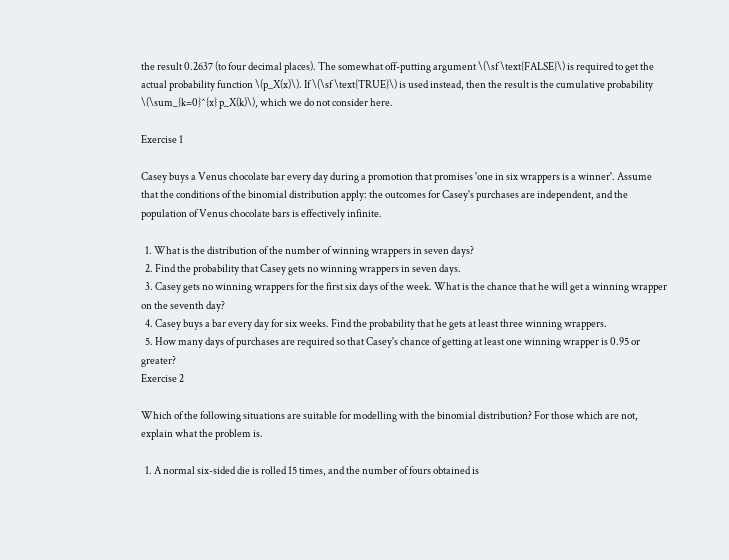the result 0.2637 (to four decimal places). The somewhat off-putting argument \(\sf \text{FALSE}\) is required to get the actual probability function \(p_X(x)\). If \(\sf \text{TRUE}\) is used instead, then the result is the cumulative probability \(\sum_{k=0}^{x} p_X(k)\), which we do not consider here.

Exercise 1

Casey buys a Venus chocolate bar every day during a promotion that promises 'one in six wrappers is a winner'. Assume that the conditions of the binomial distribution apply: the outcomes for Casey's purchases are independent, and the population of Venus chocolate bars is effectively infinite.

  1. What is the distribution of the number of winning wrappers in seven days?
  2. Find the probability that Casey gets no winning wrappers in seven days.
  3. Casey gets no winning wrappers for the first six days of the week. What is the chance that he will get a winning wrapper on the seventh day?
  4. Casey buys a bar every day for six weeks. Find the probability that he gets at least three winning wrappers.
  5. How many days of purchases are required so that Casey's chance of getting at least one winning wrapper is 0.95 or greater?
Exercise 2

Which of the following situations are suitable for modelling with the binomial distribution? For those which are not, explain what the problem is.

  1. A normal six-sided die is rolled 15 times, and the number of fours obtained is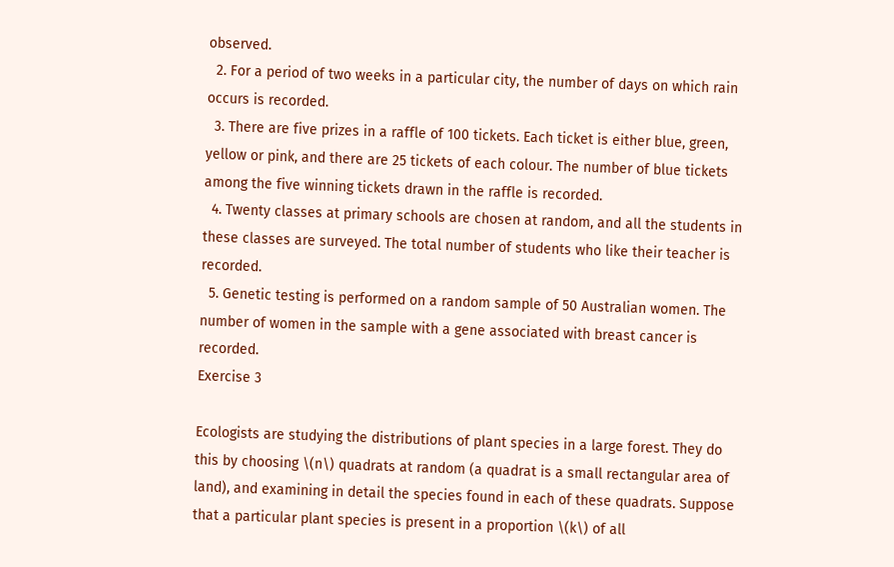observed.
  2. For a period of two weeks in a particular city, the number of days on which rain occurs is recorded.
  3. There are five prizes in a raffle of 100 tickets. Each ticket is either blue, green, yellow or pink, and there are 25 tickets of each colour. The number of blue tickets among the five winning tickets drawn in the raffle is recorded.
  4. Twenty classes at primary schools are chosen at random, and all the students in these classes are surveyed. The total number of students who like their teacher is recorded.
  5. Genetic testing is performed on a random sample of 50 Australian women. The number of women in the sample with a gene associated with breast cancer is recorded.
Exercise 3

Ecologists are studying the distributions of plant species in a large forest. They do this by choosing \(n\) quadrats at random (a quadrat is a small rectangular area of land), and examining in detail the species found in each of these quadrats. Suppose that a particular plant species is present in a proportion \(k\) of all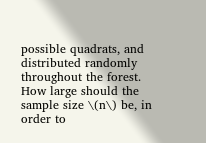possible quadrats, and distributed randomly throughout the forest. How large should the sample size \(n\) be, in order to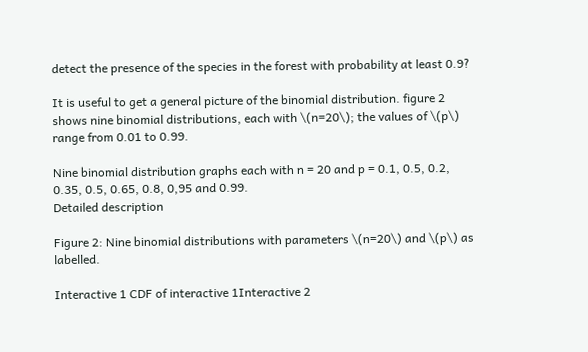detect the presence of the species in the forest with probability at least 0.9?

It is useful to get a general picture of the binomial distribution. figure 2 shows nine binomial distributions, each with \(n=20\); the values of \(p\) range from 0.01 to 0.99.

Nine binomial distribution graphs each with n = 20 and p = 0.1, 0.5, 0.2, 0.35, 0.5, 0.65, 0.8, 0,95 and 0.99.
Detailed description

Figure 2: Nine binomial distributions with parameters \(n=20\) and \(p\) as labelled.

Interactive 1 CDF of interactive 1Interactive 2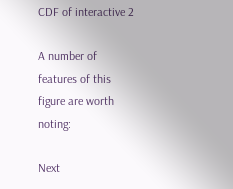CDF of interactive 2

A number of features of this figure are worth noting:

Next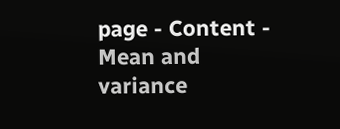page - Content - Mean and variance